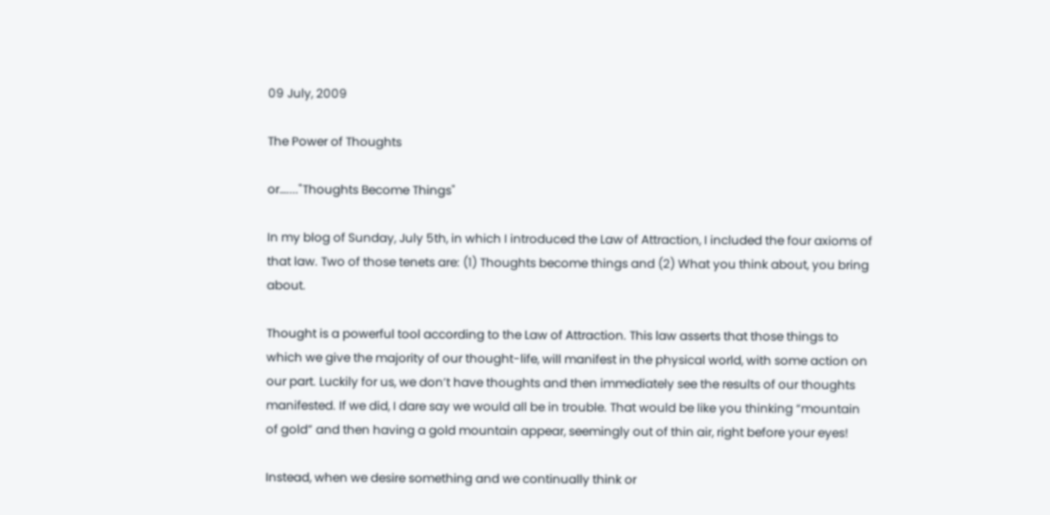09 July, 2009

The Power of Thoughts

or…...."Thoughts Become Things"

In my blog of Sunday, July 5th, in which I introduced the Law of Attraction, I included the four axioms of that law. Two of those tenets are: (1) Thoughts become things and (2) What you think about, you bring about.

Thought is a powerful tool according to the Law of Attraction. This law asserts that those things to which we give the majority of our thought-life, will manifest in the physical world, with some action on our part. Luckily for us, we don’t have thoughts and then immediately see the results of our thoughts manifested. If we did, I dare say we would all be in trouble. That would be like you thinking “mountain of gold” and then having a gold mountain appear, seemingly out of thin air, right before your eyes!

Instead, when we desire something and we continually think or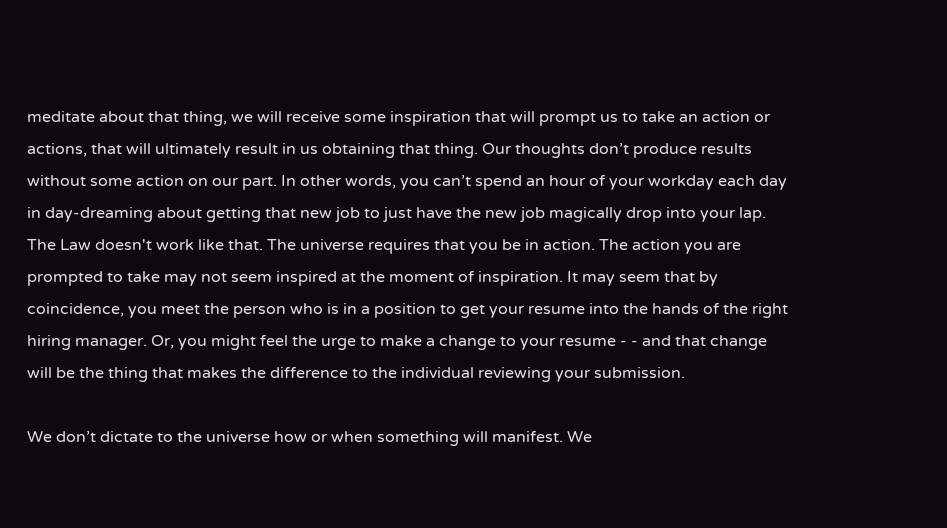meditate about that thing, we will receive some inspiration that will prompt us to take an action or actions, that will ultimately result in us obtaining that thing. Our thoughts don’t produce results without some action on our part. In other words, you can’t spend an hour of your workday each day in day-dreaming about getting that new job to just have the new job magically drop into your lap. The Law doesn't work like that. The universe requires that you be in action. The action you are prompted to take may not seem inspired at the moment of inspiration. It may seem that by coincidence, you meet the person who is in a position to get your resume into the hands of the right hiring manager. Or, you might feel the urge to make a change to your resume - - and that change will be the thing that makes the difference to the individual reviewing your submission.

We don’t dictate to the universe how or when something will manifest. We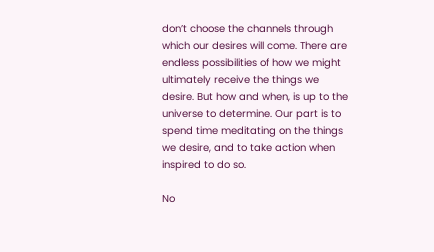don’t choose the channels through which our desires will come. There are endless possibilities of how we might ultimately receive the things we desire. But how and when, is up to the universe to determine. Our part is to spend time meditating on the things we desire, and to take action when inspired to do so.

No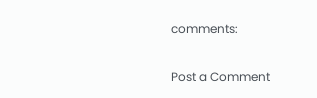comments:

Post a Comment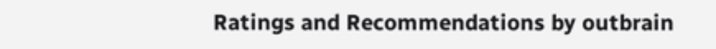Ratings and Recommendations by outbrain